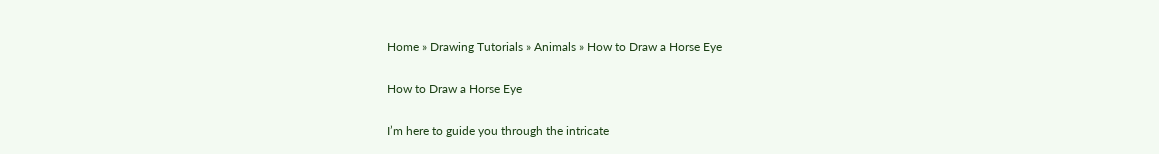Home » Drawing Tutorials » Animals » How to Draw a Horse Eye

How to Draw a Horse Eye

I’m here to guide you through the intricate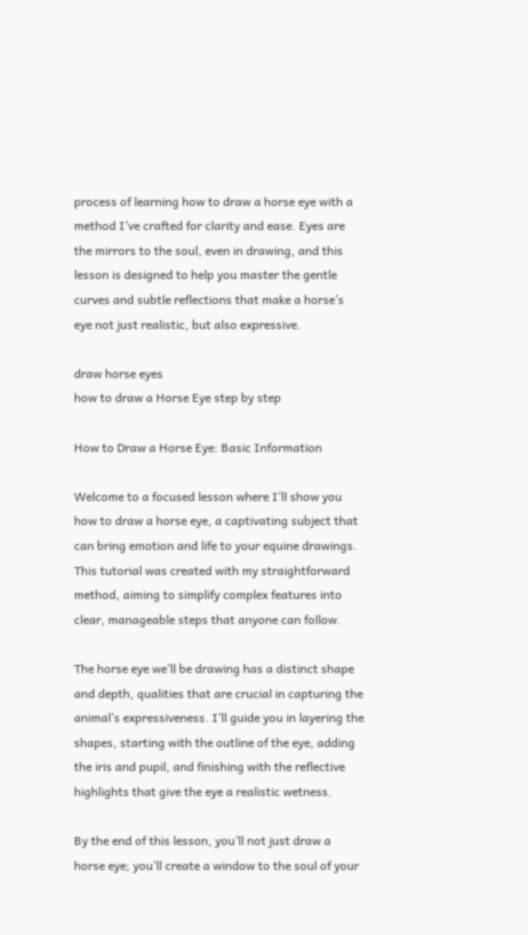process of learning how to draw a horse eye with a method I’ve crafted for clarity and ease. Eyes are the mirrors to the soul, even in drawing, and this lesson is designed to help you master the gentle curves and subtle reflections that make a horse’s eye not just realistic, but also expressive.

draw horse eyes
how to draw a Horse Eye step by step

How to Draw a Horse Eye: Basic Information

Welcome to a focused lesson where I’ll show you how to draw a horse eye, a captivating subject that can bring emotion and life to your equine drawings. This tutorial was created with my straightforward method, aiming to simplify complex features into clear, manageable steps that anyone can follow.

The horse eye we’ll be drawing has a distinct shape and depth, qualities that are crucial in capturing the animal’s expressiveness. I’ll guide you in layering the shapes, starting with the outline of the eye, adding the iris and pupil, and finishing with the reflective highlights that give the eye a realistic wetness.

By the end of this lesson, you’ll not just draw a horse eye; you’ll create a window to the soul of your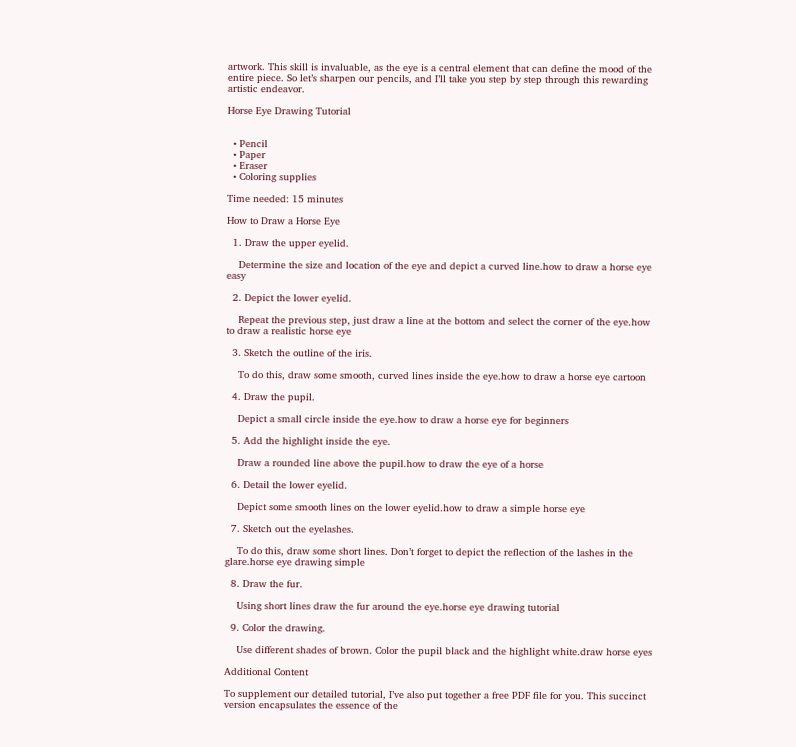artwork. This skill is invaluable, as the eye is a central element that can define the mood of the entire piece. So let’s sharpen our pencils, and I’ll take you step by step through this rewarding artistic endeavor.

Horse Eye Drawing Tutorial


  • Pencil
  • Paper
  • Eraser
  • Coloring supplies

Time needed: 15 minutes

How to Draw a Horse Eye

  1. Draw the upper eyelid.

    Determine the size and location of the eye and depict a curved line.how to draw a horse eye easy

  2. Depict the lower eyelid.

    Repeat the previous step, just draw a line at the bottom and select the corner of the eye.how to draw a realistic horse eye

  3. Sketch the outline of the iris.

    To do this, draw some smooth, curved lines inside the eye.how to draw a horse eye cartoon

  4. Draw the pupil.

    Depict a small circle inside the eye.how to draw a horse eye for beginners

  5. Add the highlight inside the eye.

    Draw a rounded line above the pupil.how to draw the eye of a horse

  6. Detail the lower eyelid.

    Depict some smooth lines on the lower eyelid.how to draw a simple horse eye

  7. Sketch out the eyelashes.

    To do this, draw some short lines. Don’t forget to depict the reflection of the lashes in the glare.horse eye drawing simple

  8. Draw the fur.

    Using short lines draw the fur around the eye.horse eye drawing tutorial

  9. Color the drawing.

    Use different shades of brown. Color the pupil black and the highlight white.draw horse eyes

Additional Content

To supplement our detailed tutorial, I’ve also put together a free PDF file for you. This succinct version encapsulates the essence of the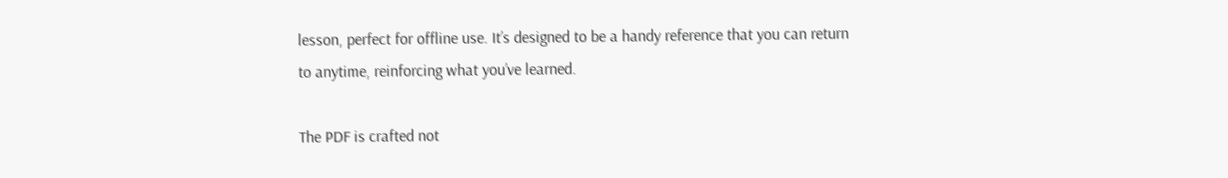lesson, perfect for offline use. It’s designed to be a handy reference that you can return to anytime, reinforcing what you’ve learned.

The PDF is crafted not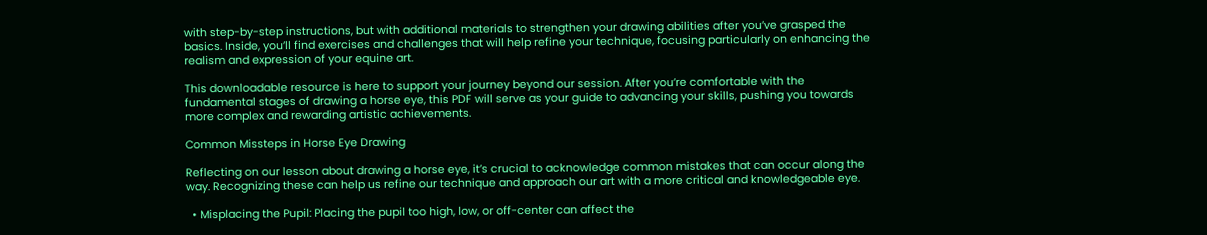with step-by-step instructions, but with additional materials to strengthen your drawing abilities after you’ve grasped the basics. Inside, you’ll find exercises and challenges that will help refine your technique, focusing particularly on enhancing the realism and expression of your equine art.

This downloadable resource is here to support your journey beyond our session. After you’re comfortable with the fundamental stages of drawing a horse eye, this PDF will serve as your guide to advancing your skills, pushing you towards more complex and rewarding artistic achievements.

Common Missteps in Horse Eye Drawing

Reflecting on our lesson about drawing a horse eye, it’s crucial to acknowledge common mistakes that can occur along the way. Recognizing these can help us refine our technique and approach our art with a more critical and knowledgeable eye.

  • Misplacing the Pupil: Placing the pupil too high, low, or off-center can affect the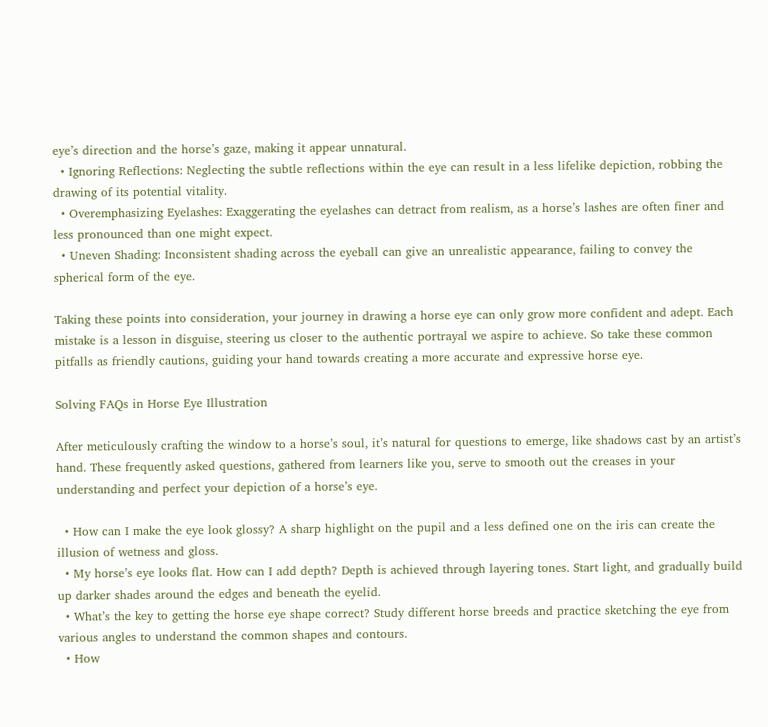eye’s direction and the horse’s gaze, making it appear unnatural.
  • Ignoring Reflections: Neglecting the subtle reflections within the eye can result in a less lifelike depiction, robbing the drawing of its potential vitality.
  • Overemphasizing Eyelashes: Exaggerating the eyelashes can detract from realism, as a horse’s lashes are often finer and less pronounced than one might expect.
  • Uneven Shading: Inconsistent shading across the eyeball can give an unrealistic appearance, failing to convey the spherical form of the eye.

Taking these points into consideration, your journey in drawing a horse eye can only grow more confident and adept. Each mistake is a lesson in disguise, steering us closer to the authentic portrayal we aspire to achieve. So take these common pitfalls as friendly cautions, guiding your hand towards creating a more accurate and expressive horse eye.

Solving FAQs in Horse Eye Illustration

After meticulously crafting the window to a horse’s soul, it’s natural for questions to emerge, like shadows cast by an artist’s hand. These frequently asked questions, gathered from learners like you, serve to smooth out the creases in your understanding and perfect your depiction of a horse’s eye.

  • How can I make the eye look glossy? A sharp highlight on the pupil and a less defined one on the iris can create the illusion of wetness and gloss.
  • My horse’s eye looks flat. How can I add depth? Depth is achieved through layering tones. Start light, and gradually build up darker shades around the edges and beneath the eyelid.
  • What’s the key to getting the horse eye shape correct? Study different horse breeds and practice sketching the eye from various angles to understand the common shapes and contours.
  • How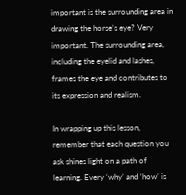important is the surrounding area in drawing the horse’s eye? Very important. The surrounding area, including the eyelid and lashes, frames the eye and contributes to its expression and realism.

In wrapping up this lesson, remember that each question you ask shines light on a path of learning. Every ‘why’ and ‘how’ is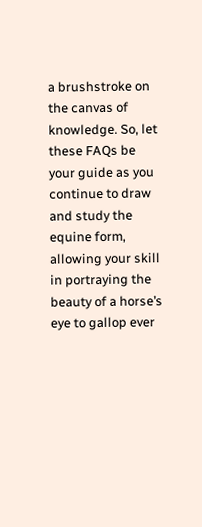a brushstroke on the canvas of knowledge. So, let these FAQs be your guide as you continue to draw and study the equine form, allowing your skill in portraying the beauty of a horse’s eye to gallop ever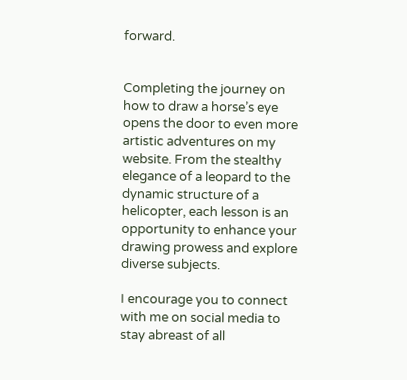forward.


Completing the journey on how to draw a horse’s eye opens the door to even more artistic adventures on my website. From the stealthy elegance of a leopard to the dynamic structure of a helicopter, each lesson is an opportunity to enhance your drawing prowess and explore diverse subjects.

I encourage you to connect with me on social media to stay abreast of all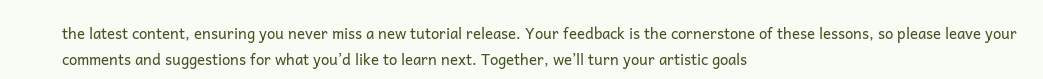the latest content, ensuring you never miss a new tutorial release. Your feedback is the cornerstone of these lessons, so please leave your comments and suggestions for what you’d like to learn next. Together, we’ll turn your artistic goals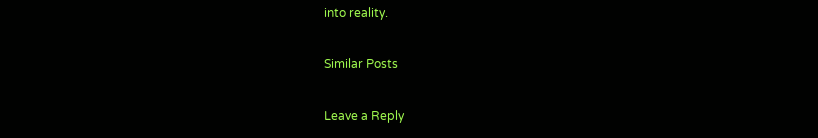into reality.

Similar Posts

Leave a Reply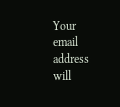Your email address will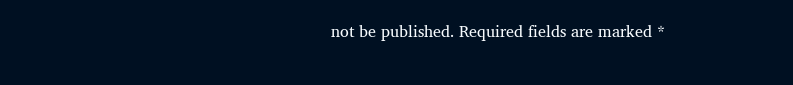not be published. Required fields are marked *